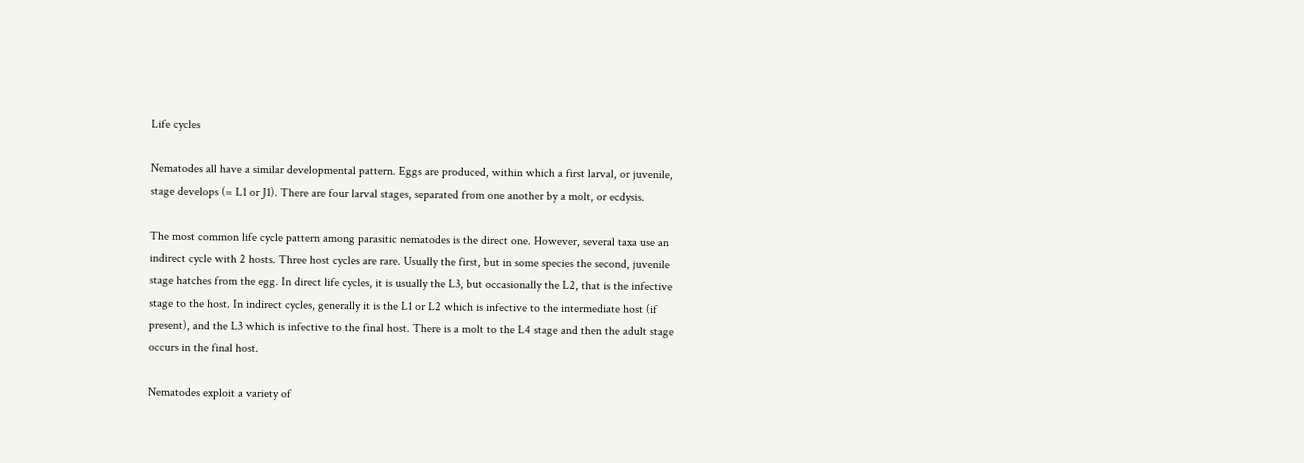Life cycles

Nematodes all have a similar developmental pattern. Eggs are produced, within which a first larval, or juvenile, stage develops (= L1 or J1). There are four larval stages, separated from one another by a molt, or ecdysis.

The most common life cycle pattern among parasitic nematodes is the direct one. However, several taxa use an indirect cycle with 2 hosts. Three host cycles are rare. Usually the first, but in some species the second, juvenile stage hatches from the egg. In direct life cycles, it is usually the L3, but occasionally the L2, that is the infective stage to the host. In indirect cycles, generally it is the L1 or L2 which is infective to the intermediate host (if present), and the L3 which is infective to the final host. There is a molt to the L4 stage and then the adult stage occurs in the final host.

Nematodes exploit a variety of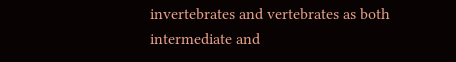invertebrates and vertebrates as both intermediate and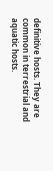definitive hosts. They are common in terrestrial and aquatic hosts.